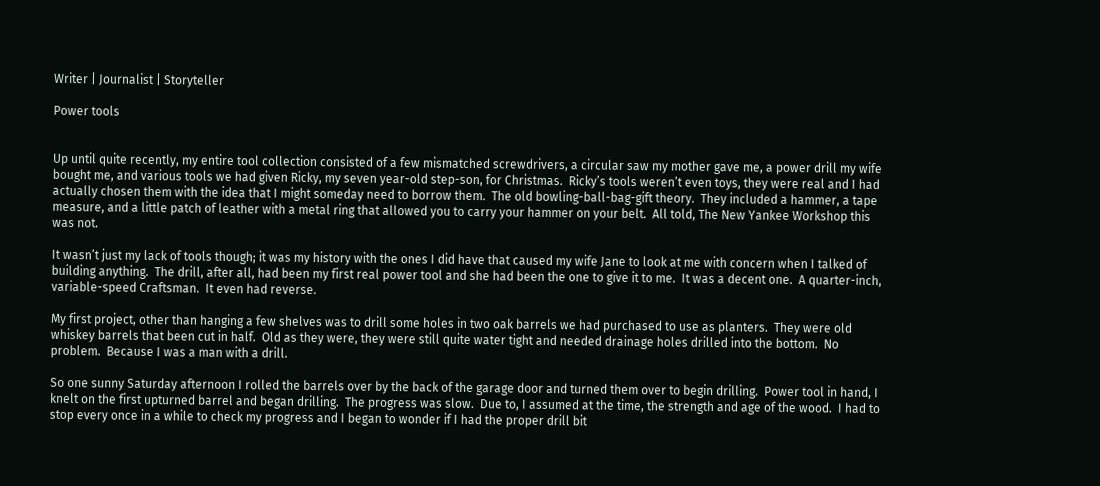Writer | Journalist | Storyteller

Power tools


Up until quite recently, my entire tool collection consisted of a few mismatched screwdrivers, a circular saw my mother gave me, a power drill my wife bought me, and various tools we had given Ricky, my seven year-old step-son, for Christmas.  Ricky’s tools weren’t even toys, they were real and I had actually chosen them with the idea that I might someday need to borrow them.  The old bowling-ball-bag-gift theory.  They included a hammer, a tape measure, and a little patch of leather with a metal ring that allowed you to carry your hammer on your belt.  All told, The New Yankee Workshop this was not.

It wasn’t just my lack of tools though; it was my history with the ones I did have that caused my wife Jane to look at me with concern when I talked of building anything.  The drill, after all, had been my first real power tool and she had been the one to give it to me.  It was a decent one.  A quarter-inch, variable-speed Craftsman.  It even had reverse.

My first project, other than hanging a few shelves was to drill some holes in two oak barrels we had purchased to use as planters.  They were old whiskey barrels that been cut in half.  Old as they were, they were still quite water tight and needed drainage holes drilled into the bottom.  No problem.  Because I was a man with a drill.

So one sunny Saturday afternoon I rolled the barrels over by the back of the garage door and turned them over to begin drilling.  Power tool in hand, I knelt on the first upturned barrel and began drilling.  The progress was slow.  Due to, I assumed at the time, the strength and age of the wood.  I had to stop every once in a while to check my progress and I began to wonder if I had the proper drill bit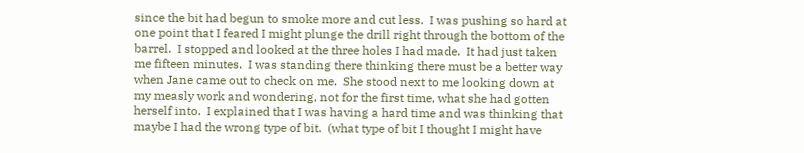since the bit had begun to smoke more and cut less.  I was pushing so hard at one point that I feared I might plunge the drill right through the bottom of the barrel.  I stopped and looked at the three holes I had made.  It had just taken me fifteen minutes.  I was standing there thinking there must be a better way when Jane came out to check on me.  She stood next to me looking down at my measly work and wondering, not for the first time, what she had gotten herself into.  I explained that I was having a hard time and was thinking that maybe I had the wrong type of bit.  (what type of bit I thought I might have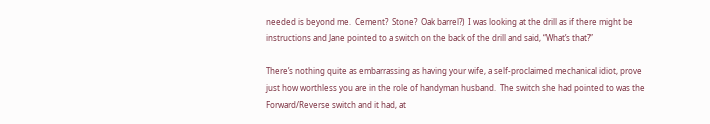needed is beyond me.  Cement?  Stone?  Oak barrel?)  I was looking at the drill as if there might be instructions and Jane pointed to a switch on the back of the drill and said, “What’s that?”

There’s nothing quite as embarrassing as having your wife, a self-proclaimed mechanical idiot, prove just how worthless you are in the role of handyman husband.  The switch she had pointed to was the Forward/Reverse switch and it had, at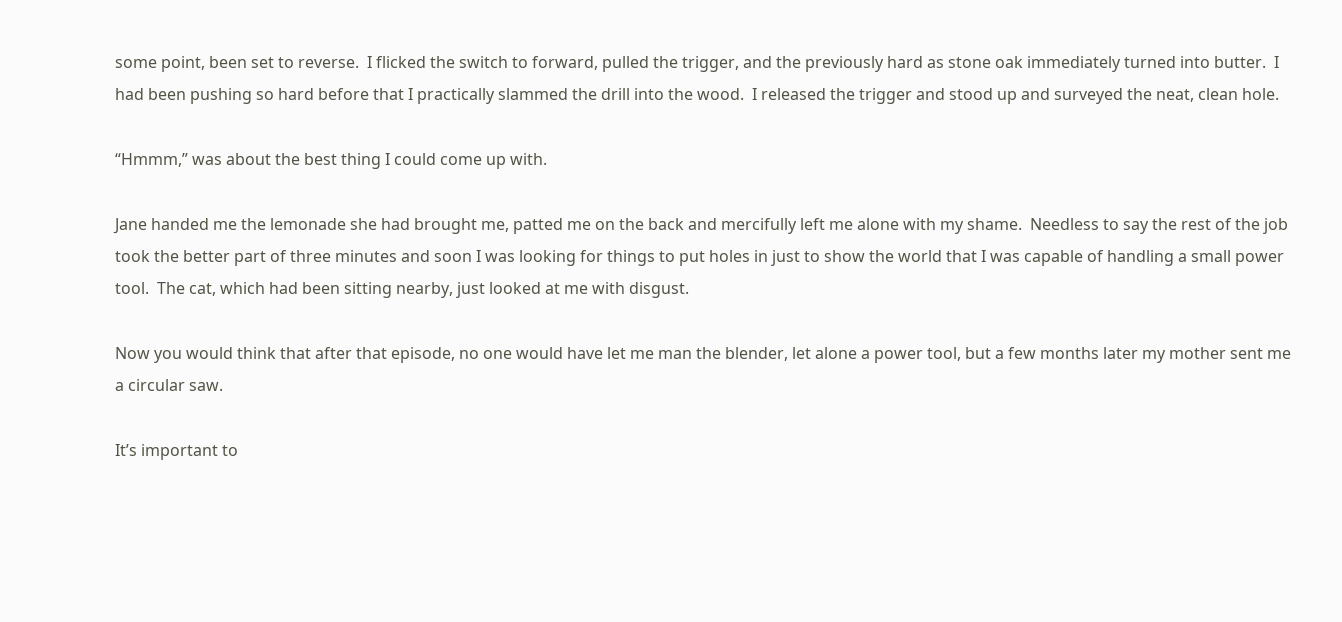some point, been set to reverse.  I flicked the switch to forward, pulled the trigger, and the previously hard as stone oak immediately turned into butter.  I had been pushing so hard before that I practically slammed the drill into the wood.  I released the trigger and stood up and surveyed the neat, clean hole.

“Hmmm,” was about the best thing I could come up with.

Jane handed me the lemonade she had brought me, patted me on the back and mercifully left me alone with my shame.  Needless to say the rest of the job took the better part of three minutes and soon I was looking for things to put holes in just to show the world that I was capable of handling a small power tool.  The cat, which had been sitting nearby, just looked at me with disgust.

Now you would think that after that episode, no one would have let me man the blender, let alone a power tool, but a few months later my mother sent me a circular saw.

It’s important to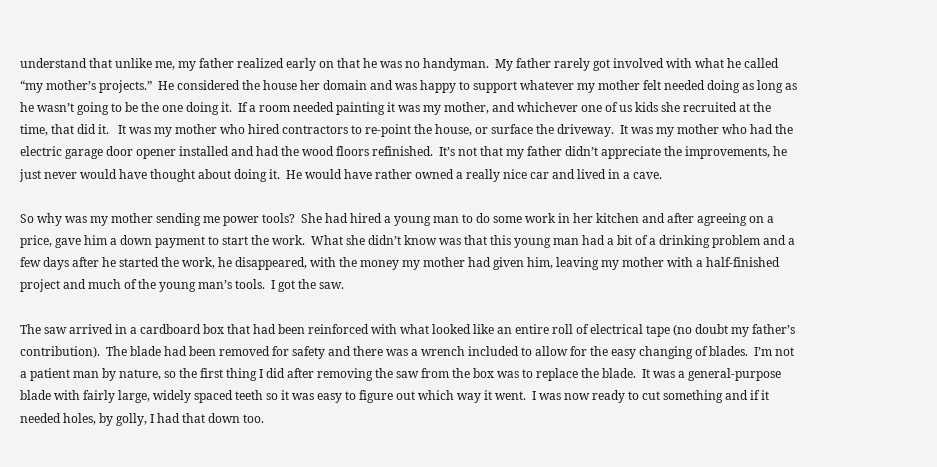understand that unlike me, my father realized early on that he was no handyman.  My father rarely got involved with what he called “my mother’s projects.”  He considered the house her domain and was happy to support whatever my mother felt needed doing as long as he wasn’t going to be the one doing it.  If a room needed painting it was my mother, and whichever one of us kids she recruited at the time, that did it.   It was my mother who hired contractors to re-point the house, or surface the driveway.  It was my mother who had the electric garage door opener installed and had the wood floors refinished.  It’s not that my father didn’t appreciate the improvements, he just never would have thought about doing it.  He would have rather owned a really nice car and lived in a cave.

So why was my mother sending me power tools?  She had hired a young man to do some work in her kitchen and after agreeing on a price, gave him a down payment to start the work.  What she didn’t know was that this young man had a bit of a drinking problem and a few days after he started the work, he disappeared, with the money my mother had given him, leaving my mother with a half-finished project and much of the young man’s tools.  I got the saw.

The saw arrived in a cardboard box that had been reinforced with what looked like an entire roll of electrical tape (no doubt my father’s contribution).  The blade had been removed for safety and there was a wrench included to allow for the easy changing of blades.  I’m not a patient man by nature, so the first thing I did after removing the saw from the box was to replace the blade.  It was a general-purpose blade with fairly large, widely spaced teeth so it was easy to figure out which way it went.  I was now ready to cut something and if it needed holes, by golly, I had that down too.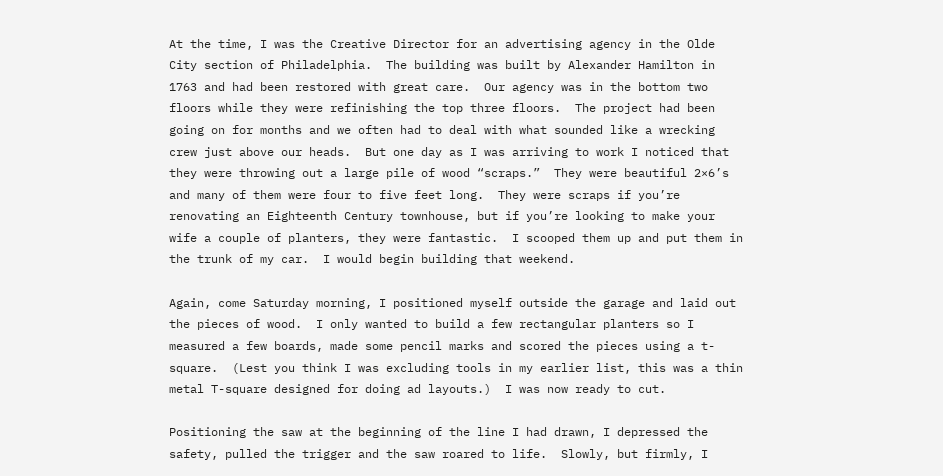At the time, I was the Creative Director for an advertising agency in the Olde City section of Philadelphia.  The building was built by Alexander Hamilton in 1763 and had been restored with great care.  Our agency was in the bottom two floors while they were refinishing the top three floors.  The project had been going on for months and we often had to deal with what sounded like a wrecking crew just above our heads.  But one day as I was arriving to work I noticed that they were throwing out a large pile of wood “scraps.”  They were beautiful 2×6’s and many of them were four to five feet long.  They were scraps if you’re renovating an Eighteenth Century townhouse, but if you’re looking to make your wife a couple of planters, they were fantastic.  I scooped them up and put them in the trunk of my car.  I would begin building that weekend.

Again, come Saturday morning, I positioned myself outside the garage and laid out the pieces of wood.  I only wanted to build a few rectangular planters so I measured a few boards, made some pencil marks and scored the pieces using a t-square.  (Lest you think I was excluding tools in my earlier list, this was a thin metal T-square designed for doing ad layouts.)  I was now ready to cut.

Positioning the saw at the beginning of the line I had drawn, I depressed the safety, pulled the trigger and the saw roared to life.  Slowly, but firmly, I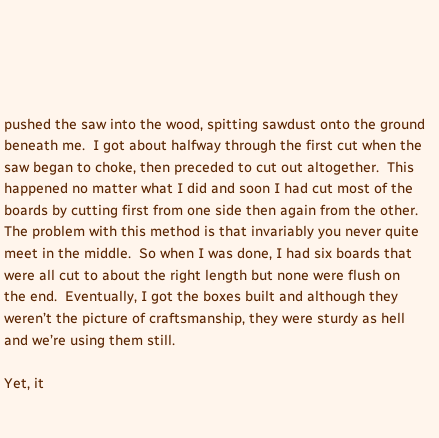pushed the saw into the wood, spitting sawdust onto the ground beneath me.  I got about halfway through the first cut when the saw began to choke, then preceded to cut out altogether.  This happened no matter what I did and soon I had cut most of the boards by cutting first from one side then again from the other.  The problem with this method is that invariably you never quite meet in the middle.  So when I was done, I had six boards that were all cut to about the right length but none were flush on the end.  Eventually, I got the boxes built and although they weren’t the picture of craftsmanship, they were sturdy as hell and we’re using them still.

Yet, it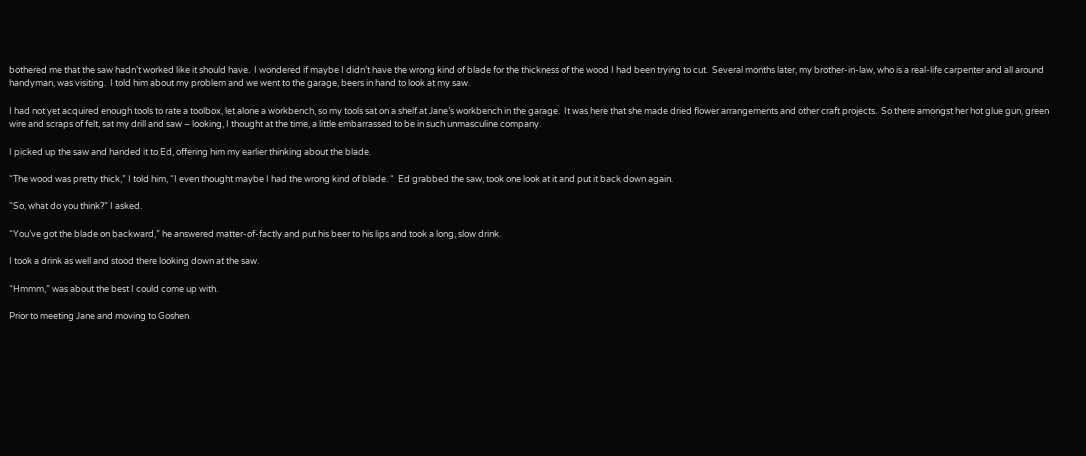bothered me that the saw hadn’t worked like it should have.  I wondered if maybe I didn’t have the wrong kind of blade for the thickness of the wood I had been trying to cut.  Several months later, my brother-in-law, who is a real-life carpenter and all around handyman, was visiting.  I told him about my problem and we went to the garage, beers in hand to look at my saw.

I had not yet acquired enough tools to rate a toolbox, let alone a workbench, so my tools sat on a shelf at Jane’s workbench in the garage.  It was here that she made dried flower arrangements and other craft projects.  So there amongst her hot glue gun, green wire and scraps of felt, sat my drill and saw – looking, I thought at the time, a little embarrassed to be in such unmasculine company.

I picked up the saw and handed it to Ed, offering him my earlier thinking about the blade.

“The wood was pretty thick,” I told him, “I even thought maybe I had the wrong kind of blade. “  Ed grabbed the saw, took one look at it and put it back down again.

“So, what do you think?” I asked.

“You’ve got the blade on backward,” he answered matter-of-factly and put his beer to his lips and took a long, slow drink.

I took a drink as well and stood there looking down at the saw.

“Hmmm,” was about the best I could come up with.

Prior to meeting Jane and moving to Goshen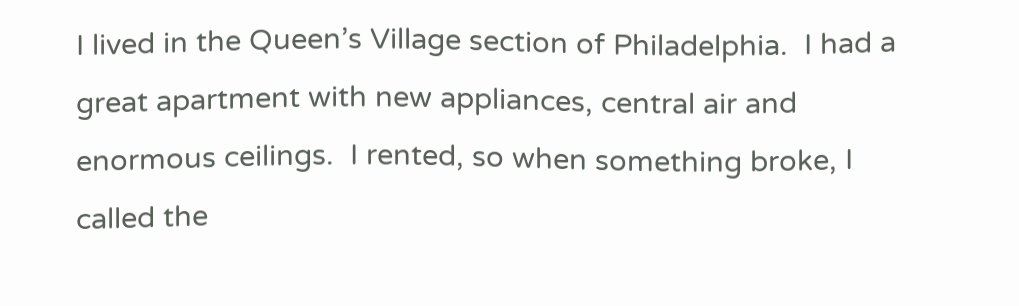I lived in the Queen’s Village section of Philadelphia.  I had a great apartment with new appliances, central air and enormous ceilings.  I rented, so when something broke, I called the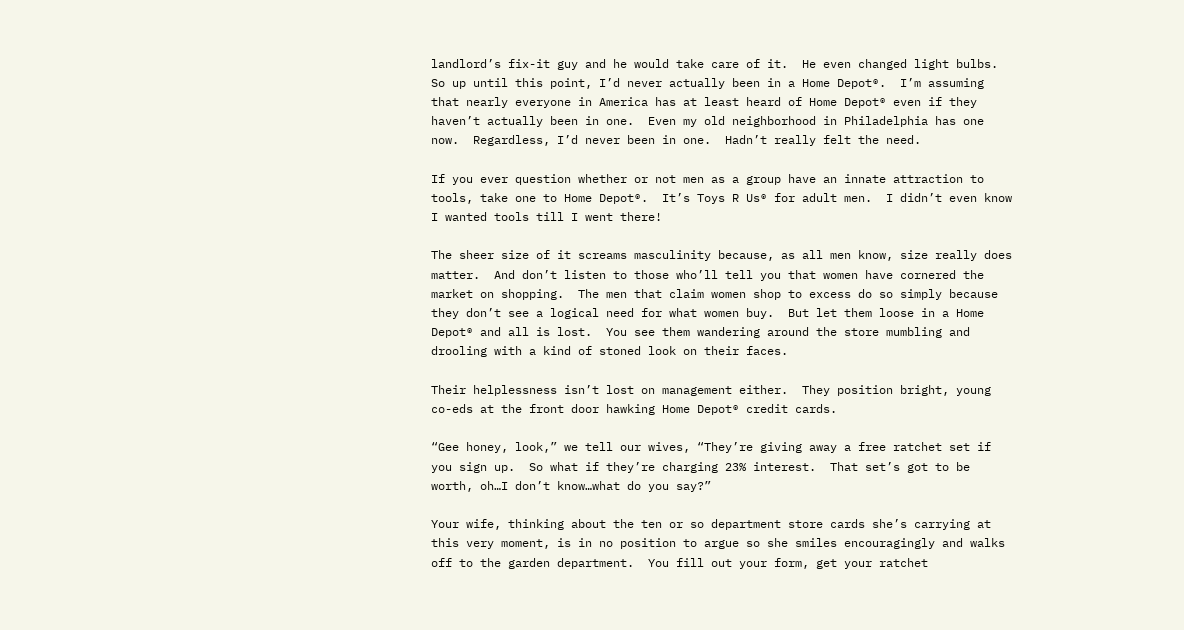landlord’s fix-it guy and he would take care of it.  He even changed light bulbs.  So up until this point, I’d never actually been in a Home Depot®.  I’m assuming that nearly everyone in America has at least heard of Home Depot® even if they haven’t actually been in one.  Even my old neighborhood in Philadelphia has one now.  Regardless, I’d never been in one.  Hadn’t really felt the need.

If you ever question whether or not men as a group have an innate attraction to tools, take one to Home Depot®.  It’s Toys R Us® for adult men.  I didn’t even know I wanted tools till I went there!

The sheer size of it screams masculinity because, as all men know, size really does matter.  And don’t listen to those who’ll tell you that women have cornered the market on shopping.  The men that claim women shop to excess do so simply because they don’t see a logical need for what women buy.  But let them loose in a Home Depot® and all is lost.  You see them wandering around the store mumbling and drooling with a kind of stoned look on their faces.

Their helplessness isn’t lost on management either.  They position bright, young co-eds at the front door hawking Home Depot® credit cards.

“Gee honey, look,” we tell our wives, “They’re giving away a free ratchet set if you sign up.  So what if they’re charging 23% interest.  That set’s got to be worth, oh…I don’t know…what do you say?”

Your wife, thinking about the ten or so department store cards she’s carrying at this very moment, is in no position to argue so she smiles encouragingly and walks off to the garden department.  You fill out your form, get your ratchet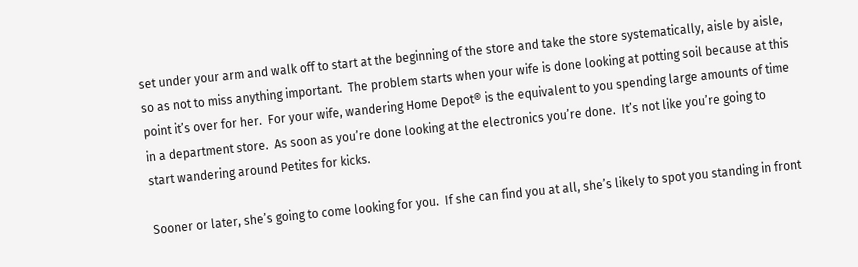set under your arm and walk off to start at the beginning of the store and take the store systematically, aisle by aisle, so as not to miss anything important.  The problem starts when your wife is done looking at potting soil because at this point it’s over for her.  For your wife, wandering Home Depot® is the equivalent to you spending large amounts of time in a department store.  As soon as you’re done looking at the electronics you’re done.  It’s not like you’re going to start wandering around Petites for kicks.

Sooner or later, she’s going to come looking for you.  If she can find you at all, she’s likely to spot you standing in front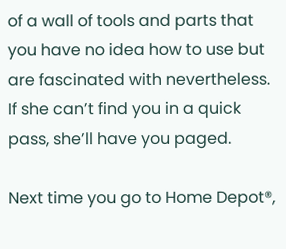of a wall of tools and parts that you have no idea how to use but are fascinated with nevertheless.  If she can’t find you in a quick pass, she’ll have you paged.

Next time you go to Home Depot®,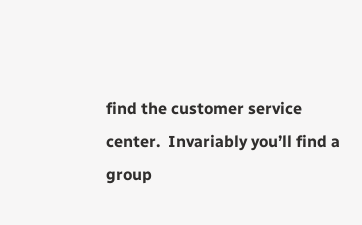find the customer service center.  Invariably you’ll find a group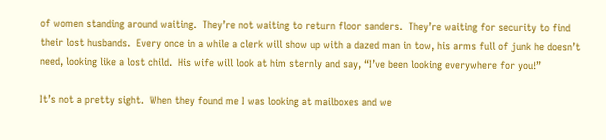of women standing around waiting.  They’re not waiting to return floor sanders.  They’re waiting for security to find their lost husbands.  Every once in a while a clerk will show up with a dazed man in tow, his arms full of junk he doesn’t need, looking like a lost child.  His wife will look at him sternly and say, “I’ve been looking everywhere for you!”

It’s not a pretty sight.  When they found me I was looking at mailboxes and we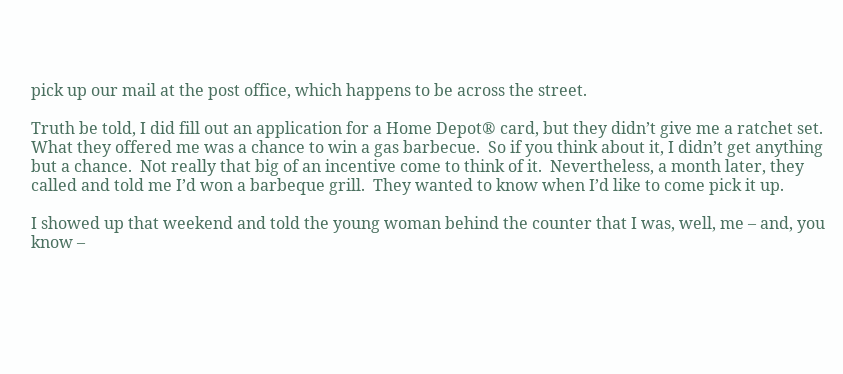pick up our mail at the post office, which happens to be across the street.

Truth be told, I did fill out an application for a Home Depot® card, but they didn’t give me a ratchet set.  What they offered me was a chance to win a gas barbecue.  So if you think about it, I didn’t get anything but a chance.  Not really that big of an incentive come to think of it.  Nevertheless, a month later, they called and told me I’d won a barbeque grill.  They wanted to know when I’d like to come pick it up.

I showed up that weekend and told the young woman behind the counter that I was, well, me – and, you know –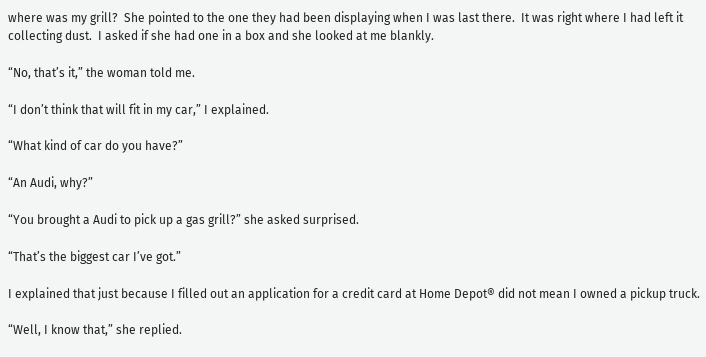where was my grill?  She pointed to the one they had been displaying when I was last there.  It was right where I had left it collecting dust.  I asked if she had one in a box and she looked at me blankly.

“No, that’s it,” the woman told me.

“I don’t think that will fit in my car,” I explained.

“What kind of car do you have?”

“An Audi, why?”

“You brought a Audi to pick up a gas grill?” she asked surprised.

“That’s the biggest car I’ve got.”

I explained that just because I filled out an application for a credit card at Home Depot® did not mean I owned a pickup truck.

“Well, I know that,” she replied.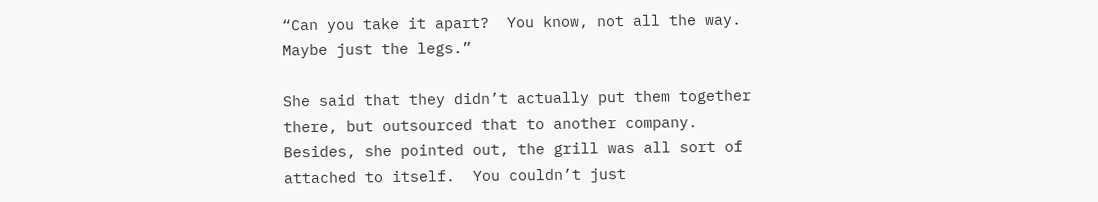“Can you take it apart?  You know, not all the way.  Maybe just the legs.”

She said that they didn’t actually put them together there, but outsourced that to another company.  Besides, she pointed out, the grill was all sort of attached to itself.  You couldn’t just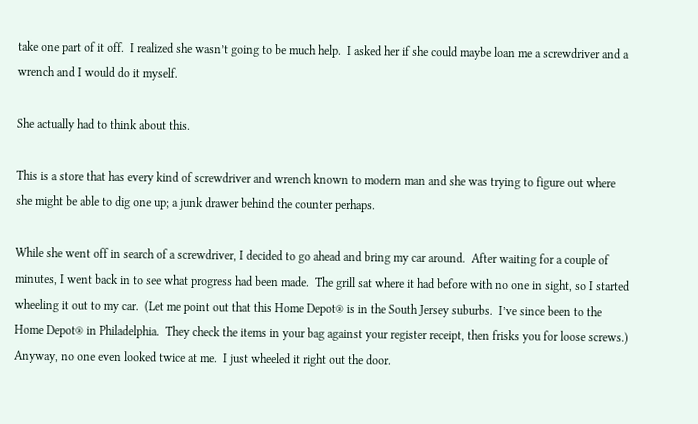take one part of it off.  I realized she wasn’t going to be much help.  I asked her if she could maybe loan me a screwdriver and a wrench and I would do it myself.

She actually had to think about this.

This is a store that has every kind of screwdriver and wrench known to modern man and she was trying to figure out where she might be able to dig one up; a junk drawer behind the counter perhaps.

While she went off in search of a screwdriver, I decided to go ahead and bring my car around.  After waiting for a couple of minutes, I went back in to see what progress had been made.  The grill sat where it had before with no one in sight, so I started wheeling it out to my car.  (Let me point out that this Home Depot® is in the South Jersey suburbs.  I’ve since been to the Home Depot® in Philadelphia.  They check the items in your bag against your register receipt, then frisks you for loose screws.)  Anyway, no one even looked twice at me.  I just wheeled it right out the door.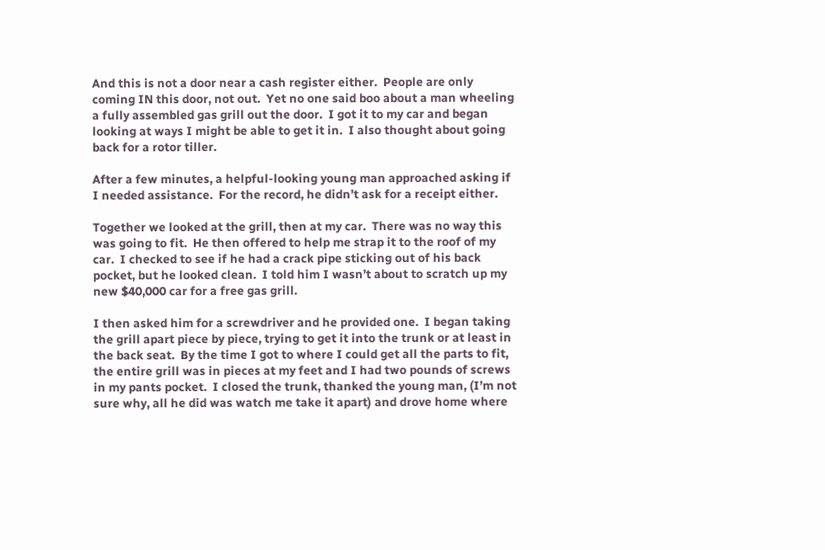And this is not a door near a cash register either.  People are only coming IN this door, not out.  Yet no one said boo about a man wheeling a fully assembled gas grill out the door.  I got it to my car and began looking at ways I might be able to get it in.  I also thought about going back for a rotor tiller.

After a few minutes, a helpful-looking young man approached asking if I needed assistance.  For the record, he didn’t ask for a receipt either.

Together we looked at the grill, then at my car.  There was no way this was going to fit.  He then offered to help me strap it to the roof of my car.  I checked to see if he had a crack pipe sticking out of his back pocket, but he looked clean.  I told him I wasn’t about to scratch up my new $40,000 car for a free gas grill.

I then asked him for a screwdriver and he provided one.  I began taking the grill apart piece by piece, trying to get it into the trunk or at least in the back seat.  By the time I got to where I could get all the parts to fit, the entire grill was in pieces at my feet and I had two pounds of screws in my pants pocket.  I closed the trunk, thanked the young man, (I’m not sure why, all he did was watch me take it apart) and drove home where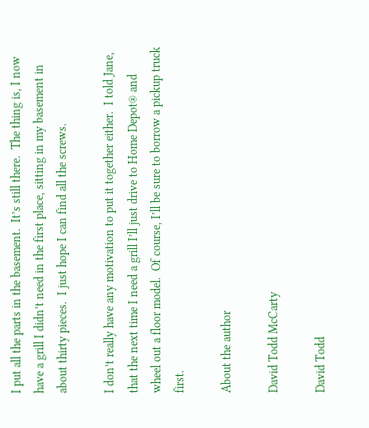I put all the parts in the basement.  It’s still there.  The thing is, I now have a grill I didn’t need in the first place, sitting in my basement in about thirty pieces.  I just hope I can find all the screws.

I don’t really have any motivation to put it together either.  I told Jane, that the next time I need a grill I’ll just drive to Home Depot® and wheel out a floor model.  Of course, I’ll be sure to borrow a pickup truck first.

About the author

David Todd McCarty

David Todd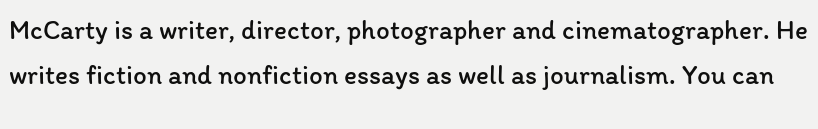McCarty is a writer, director, photographer and cinematographer. He writes fiction and nonfiction essays as well as journalism. You can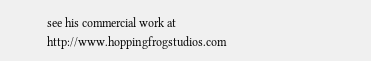see his commercial work at http://www.hoppingfrogstudios.com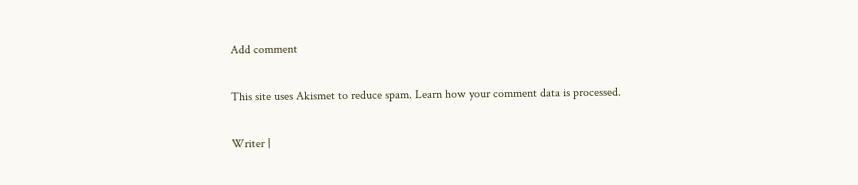Add comment

This site uses Akismet to reduce spam. Learn how your comment data is processed.

Writer |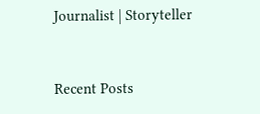Journalist | Storyteller


Recent Posts